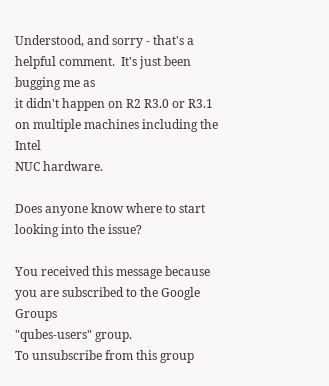Understood, and sorry - that's a helpful comment.  It's just been bugging me as
it didn't happen on R2 R3.0 or R3.1 on multiple machines including the Intel
NUC hardware.

Does anyone know where to start looking into the issue?

You received this message because you are subscribed to the Google Groups
"qubes-users" group.
To unsubscribe from this group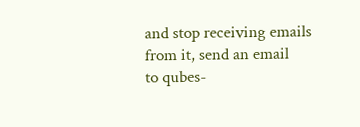and stop receiving emails from it, send an email
to qubes-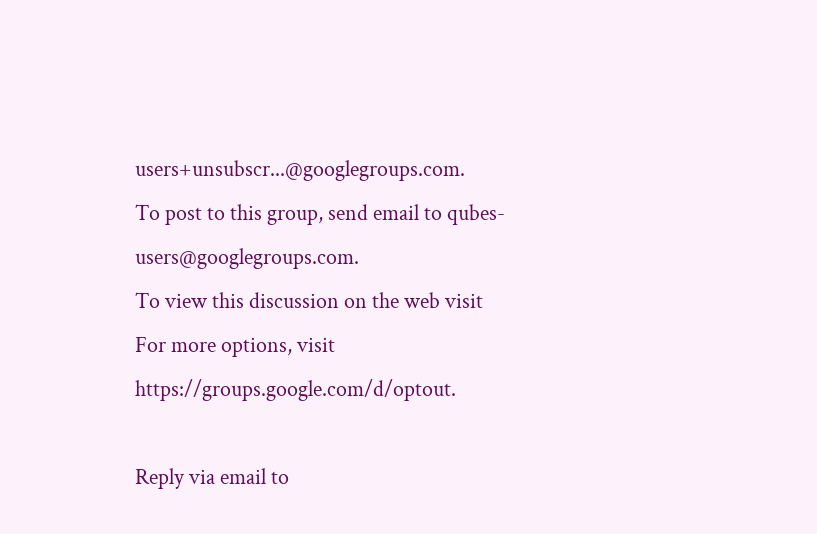users+unsubscr...@googlegroups.com.
To post to this group, send email to qubes-users@googlegroups.com.
To view this discussion on the web visit
For more options, visit https://groups.google.com/d/optout.

Reply via email to